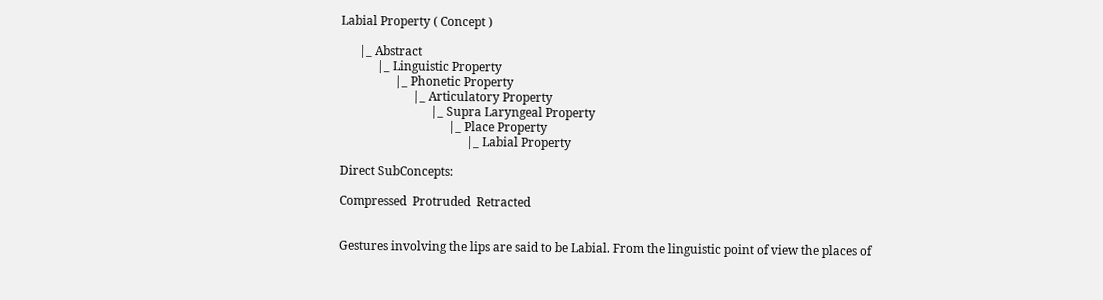Labial Property ( Concept )

      |_ Abstract
            |_ Linguistic Property
                  |_ Phonetic Property
                        |_ Articulatory Property
                              |_ Supra Laryngeal Property
                                    |_ Place Property
                                          |_ Labial Property

Direct SubConcepts:

Compressed  Protruded  Retracted


Gestures involving the lips are said to be Labial. From the linguistic point of view the places of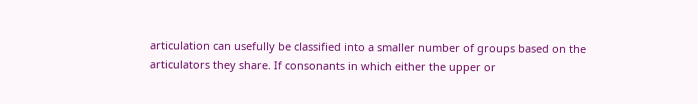articulation can usefully be classified into a smaller number of groups based on the articulators they share. If consonants in which either the upper or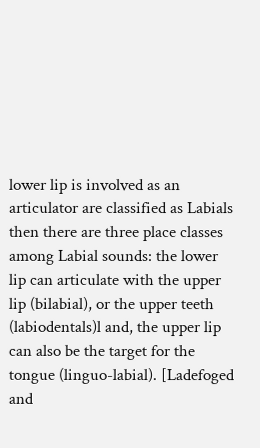lower lip is involved as an articulator are classified as Labials then there are three place classes among Labial sounds: the lower lip can articulate with the upper lip (bilabial), or the upper teeth (labiodentals)l and, the upper lip can also be the target for the tongue (linguo-labial). [Ladefoged and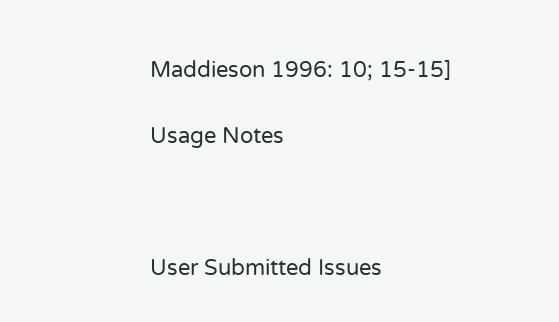Maddieson 1996: 10; 15-15]

Usage Notes



User Submitted Issues